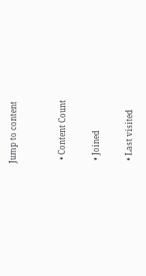Jump to content


  • Content Count

  • Joined

  • Last visited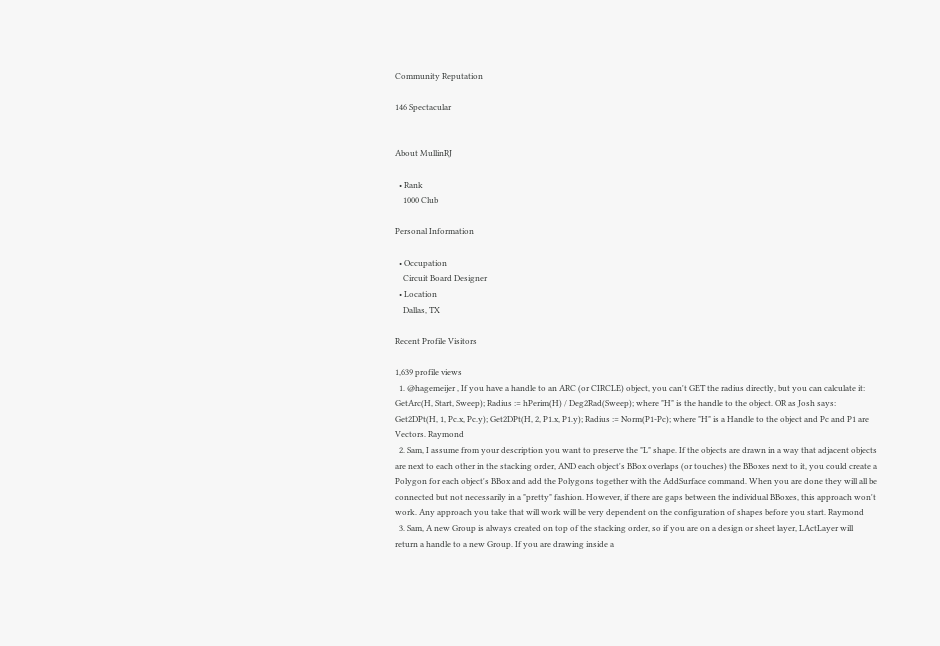Community Reputation

146 Spectacular


About MullinRJ

  • Rank
    1000 Club

Personal Information

  • Occupation
    Circuit Board Designer
  • Location
    Dallas, TX

Recent Profile Visitors

1,639 profile views
  1. @hagemeijer , If you have a handle to an ARC (or CIRCLE) object, you can't GET the radius directly, but you can calculate it: GetArc(H, Start, Sweep); Radius := hPerim(H) / Deg2Rad(Sweep); where "H" is the handle to the object. OR as Josh says: Get2DPt(H, 1, Pc.x, Pc.y); Get2DPt(H, 2, P1.x, P1.y); Radius := Norm(P1-Pc); where "H" is a Handle to the object and Pc and P1 are Vectors. Raymond
  2. Sam, I assume from your description you want to preserve the "L" shape. If the objects are drawn in a way that adjacent objects are next to each other in the stacking order, AND each object's BBox overlaps (or touches) the BBoxes next to it, you could create a Polygon for each object's BBox and add the Polygons together with the AddSurface command. When you are done they will all be connected but not necessarily in a "pretty" fashion. However, if there are gaps between the individual BBoxes, this approach won't work. Any approach you take that will work will be very dependent on the configuration of shapes before you start. Raymond
  3. Sam, A new Group is always created on top of the stacking order, so if you are on a design or sheet layer, LActLayer will return a handle to a new Group. If you are drawing inside a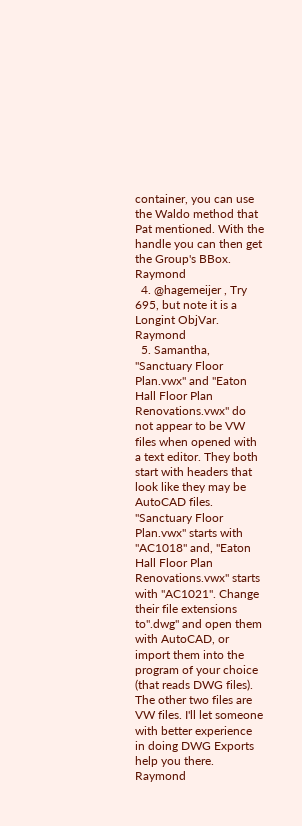container, you can use the Waldo method that Pat mentioned. With the handle you can then get the Group's BBox. Raymond
  4. @hagemeijer , Try 695, but note it is a Longint ObjVar. Raymond
  5. Samantha, "Sanctuary Floor Plan.vwx" and "Eaton Hall Floor Plan Renovations.vwx" do not appear to be VW files when opened with a text editor. They both start with headers that look like they may be AutoCAD files. "Sanctuary Floor Plan.vwx" starts with "AC1018" and, "Eaton Hall Floor Plan Renovations.vwx" starts with "AC1021". Change their file extensions to".dwg" and open them with AutoCAD, or import them into the program of your choice (that reads DWG files). The other two files are VW files. I'll let someone with better experience in doing DWG Exports help you there. Raymond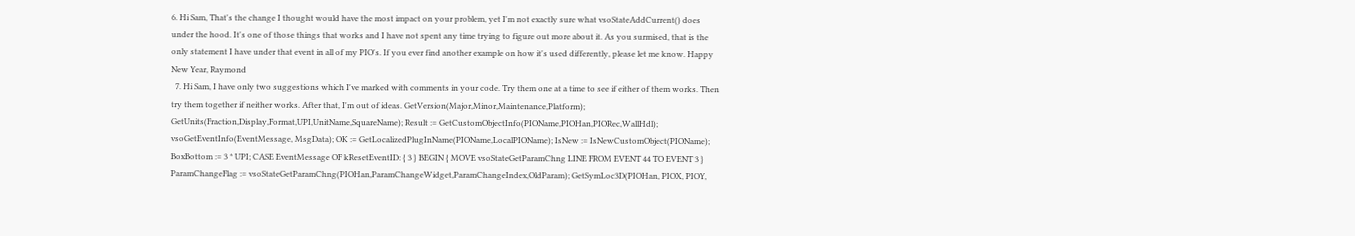6. Hi Sam, That's the change I thought would have the most impact on your problem, yet I'm not exactly sure what vsoStateAddCurrent() does under the hood. It's one of those things that works and I have not spent any time trying to figure out more about it. As you surmised, that is the only statement I have under that event in all of my PIO's. If you ever find another example on how it's used differently, please let me know. Happy New Year, Raymond
  7. Hi Sam, I have only two suggestions which I've marked with comments in your code. Try them one at a time to see if either of them works. Then try them together if neither works. After that, I'm out of ideas. GetVersion(Major,Minor,Maintenance,Platform); GetUnits(Fraction,Display,Format,UPI,UnitName,SquareName); Result := GetCustomObjectInfo(PIOName,PIOHan,PIORec,WallHdl); vsoGetEventInfo(EventMessage, MsgData); OK := GetLocalizedPlugInName(PIOName,LocalPIOName); IsNew := IsNewCustomObject(PIOName); BoxBottom := 3 * UPI; CASE EventMessage OF kResetEventID: { 3 } BEGIN { MOVE vsoStateGetParamChng LINE FROM EVENT 44 TO EVENT 3 } ParamChangeFlag := vsoStateGetParamChng(PIOHan,ParamChangeWidget,ParamChangeIndex,OldParam); GetSymLoc3D(PIOHan, PIOX, PIOY,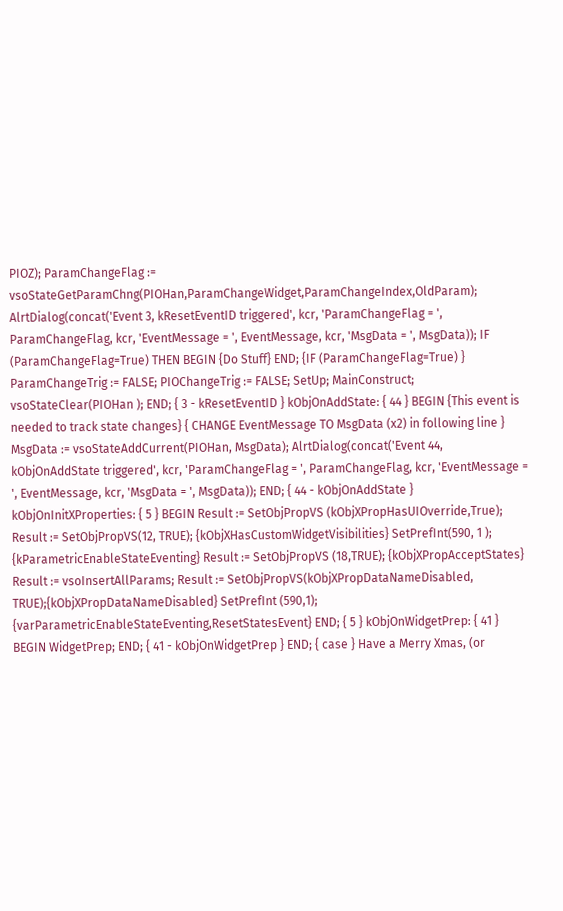PIOZ); ParamChangeFlag := vsoStateGetParamChng(PIOHan,ParamChangeWidget,ParamChangeIndex,OldParam); AlrtDialog(concat('Event 3, kResetEventID triggered', kcr, 'ParamChangeFlag = ', ParamChangeFlag, kcr, 'EventMessage = ', EventMessage, kcr, 'MsgData = ', MsgData)); IF (ParamChangeFlag=True) THEN BEGIN {Do Stuff} END; {IF (ParamChangeFlag=True) } ParamChangeTrig := FALSE; PIOChangeTrig := FALSE; SetUp; MainConstruct; vsoStateClear(PIOHan ); END; { 3 - kResetEventID } kObjOnAddState: { 44 } BEGIN {This event is needed to track state changes} { CHANGE EventMessage TO MsgData (x2) in following line } MsgData := vsoStateAddCurrent(PIOHan, MsgData); AlrtDialog(concat('Event 44, kObjOnAddState triggered', kcr, 'ParamChangeFlag = ', ParamChangeFlag, kcr, 'EventMessage = ', EventMessage, kcr, 'MsgData = ', MsgData)); END; { 44 - kObjOnAddState } kObjOnInitXProperties: { 5 } BEGIN Result := SetObjPropVS (kObjXPropHasUIOverride,True); Result := SetObjPropVS(12, TRUE); {kObjXHasCustomWidgetVisibilities} SetPrefInt(590, 1 ); {kParametricEnableStateEventing} Result := SetObjPropVS (18,TRUE); {kObjXPropAcceptStates} Result := vsoInsertAllParams; Result := SetObjPropVS(kObjXPropDataNameDisabled, TRUE);{kObjXPropDataNameDisabled} SetPrefInt (590,1); {varParametricEnableStateEventing,ResetStatesEvent} END; { 5 } kObjOnWidgetPrep: { 41 } BEGIN WidgetPrep; END; { 41 - kObjOnWidgetPrep } END; { case } Have a Merry Xmas, (or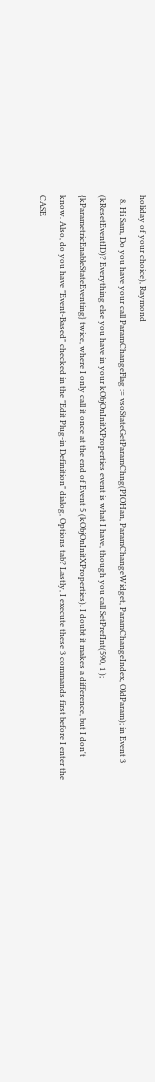holiday of your choice), Raymond
  8. Hi Sam, Do you have your call ParamChangeFlag := vsoStateGetParamChng(PIOHan, ParamChangeWidget, ParamChangeIndex, OldParam); in Event 3 (kResetEventID)? Everything else you have in your kObjOnInitXProperties event is what I have, though you call SetPrefInt(590, 1 ); {kParametricEnableStateEventing} twice, where I only call it once at the end of Event 5 (kObjOnInitXProperties). I doubt it makes a difference, but I don't know. Also, do you have "Event-Based" checked in the "Edit Plug-in Definition" dialog, Options tab? Lastly, I execute these 3 commands first before I enter the CASE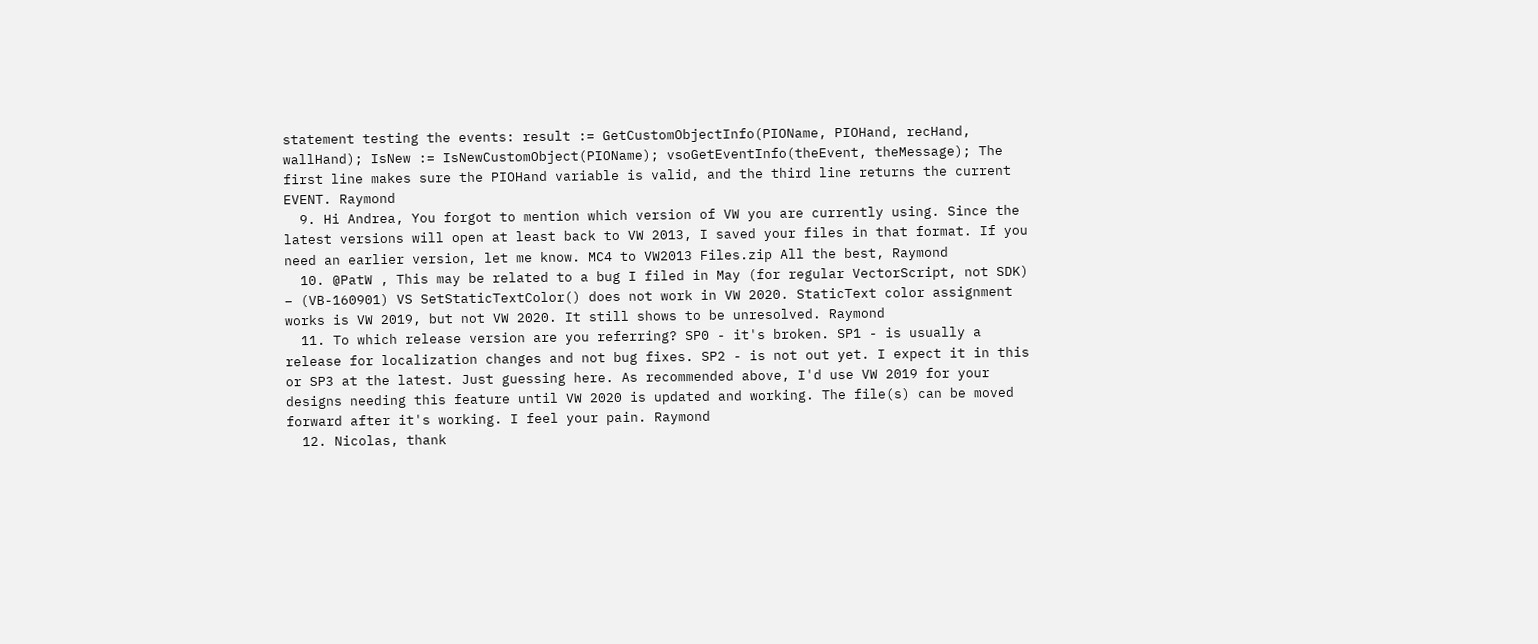statement testing the events: result := GetCustomObjectInfo(PIOName, PIOHand, recHand, wallHand); IsNew := IsNewCustomObject(PIOName); vsoGetEventInfo(theEvent, theMessage); The first line makes sure the PIOHand variable is valid, and the third line returns the current EVENT. Raymond
  9. Hi Andrea, You forgot to mention which version of VW you are currently using. Since the latest versions will open at least back to VW 2013, I saved your files in that format. If you need an earlier version, let me know. MC4 to VW2013 Files.zip All the best, Raymond
  10. @PatW , This may be related to a bug I filed in May (for regular VectorScript, not SDK) – (VB-160901) VS SetStaticTextColor() does not work in VW 2020. StaticText color assignment works is VW 2019, but not VW 2020. It still shows to be unresolved. Raymond
  11. To which release version are you referring? SP0 - it's broken. SP1 - is usually a release for localization changes and not bug fixes. SP2 - is not out yet. I expect it in this or SP3 at the latest. Just guessing here. As recommended above, I'd use VW 2019 for your designs needing this feature until VW 2020 is updated and working. The file(s) can be moved forward after it's working. I feel your pain. Raymond
  12. Nicolas, thank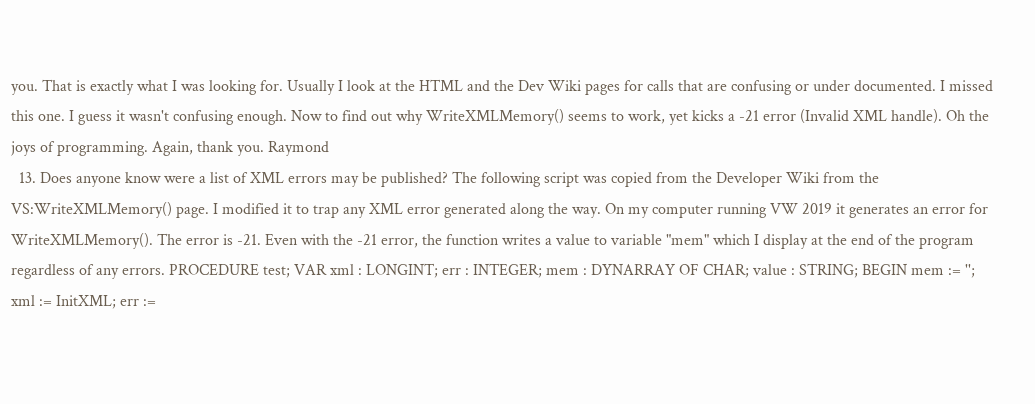you. That is exactly what I was looking for. Usually I look at the HTML and the Dev Wiki pages for calls that are confusing or under documented. I missed this one. I guess it wasn't confusing enough. Now to find out why WriteXMLMemory() seems to work, yet kicks a -21 error (Invalid XML handle). Oh the joys of programming. Again, thank you. Raymond
  13. Does anyone know were a list of XML errors may be published? The following script was copied from the Developer Wiki from the VS:WriteXMLMemory() page. I modified it to trap any XML error generated along the way. On my computer running VW 2019 it generates an error for WriteXMLMemory(). The error is -21. Even with the -21 error, the function writes a value to variable "mem" which I display at the end of the program regardless of any errors. PROCEDURE test; VAR xml : LONGINT; err : INTEGER; mem : DYNARRAY OF CHAR; value : STRING; BEGIN mem := ''; xml := InitXML; err :=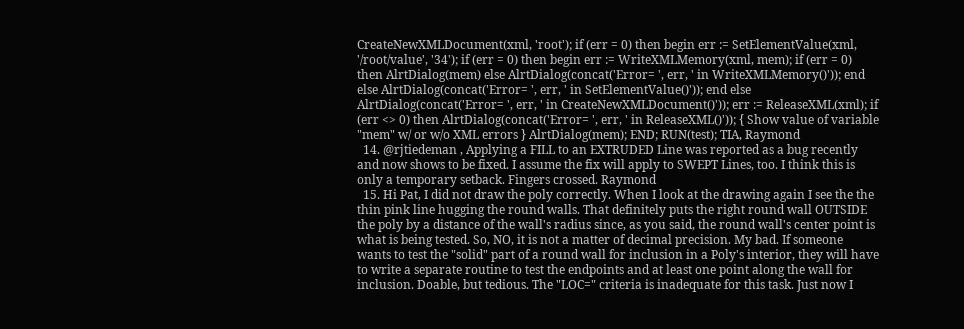CreateNewXMLDocument(xml, 'root'); if (err = 0) then begin err := SetElementValue(xml, '/root/value', '34'); if (err = 0) then begin err := WriteXMLMemory(xml, mem); if (err = 0) then AlrtDialog(mem) else AlrtDialog(concat('Error= ', err, ' in WriteXMLMemory()')); end else AlrtDialog(concat('Error= ', err, ' in SetElementValue()')); end else AlrtDialog(concat('Error= ', err, ' in CreateNewXMLDocument()')); err := ReleaseXML(xml); if (err <> 0) then AlrtDialog(concat('Error= ', err, ' in ReleaseXML()')); { Show value of variable "mem" w/ or w/o XML errors } AlrtDialog(mem); END; RUN(test); TIA, Raymond
  14. @rjtiedeman , Applying a FILL to an EXTRUDED Line was reported as a bug recently and now shows to be fixed. I assume the fix will apply to SWEPT Lines, too. I think this is only a temporary setback. Fingers crossed. Raymond
  15. Hi Pat, I did not draw the poly correctly. When I look at the drawing again I see the the thin pink line hugging the round walls. That definitely puts the right round wall OUTSIDE the poly by a distance of the wall's radius since, as you said, the round wall's center point is what is being tested. So, NO, it is not a matter of decimal precision. My bad. If someone wants to test the "solid" part of a round wall for inclusion in a Poly's interior, they will have to write a separate routine to test the endpoints and at least one point along the wall for inclusion. Doable, but tedious. The "LOC=" criteria is inadequate for this task. Just now I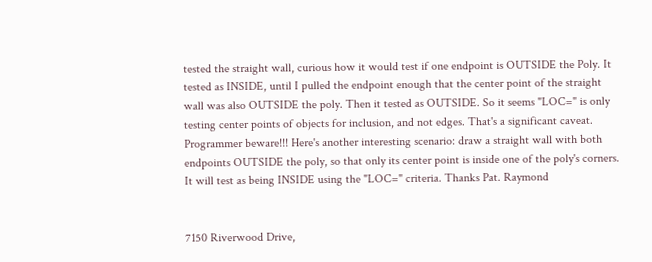tested the straight wall, curious how it would test if one endpoint is OUTSIDE the Poly. It tested as INSIDE, until I pulled the endpoint enough that the center point of the straight wall was also OUTSIDE the poly. Then it tested as OUTSIDE. So it seems "LOC=" is only testing center points of objects for inclusion, and not edges. That's a significant caveat. Programmer beware!!! Here's another interesting scenario: draw a straight wall with both endpoints OUTSIDE the poly, so that only its center point is inside one of the poly's corners. It will test as being INSIDE using the "LOC=" criteria. Thanks Pat. Raymond


7150 Riverwood Drive,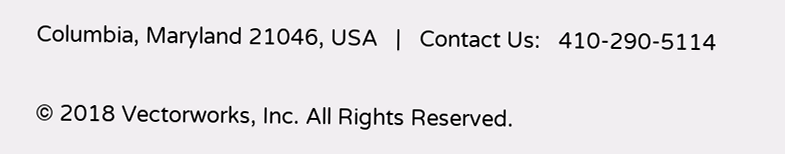Columbia, Maryland 21046, USA   |   Contact Us:   410-290-5114


© 2018 Vectorworks, Inc. All Rights Reserved.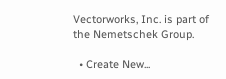Vectorworks, Inc. is part of the Nemetschek Group.

  • Create New...